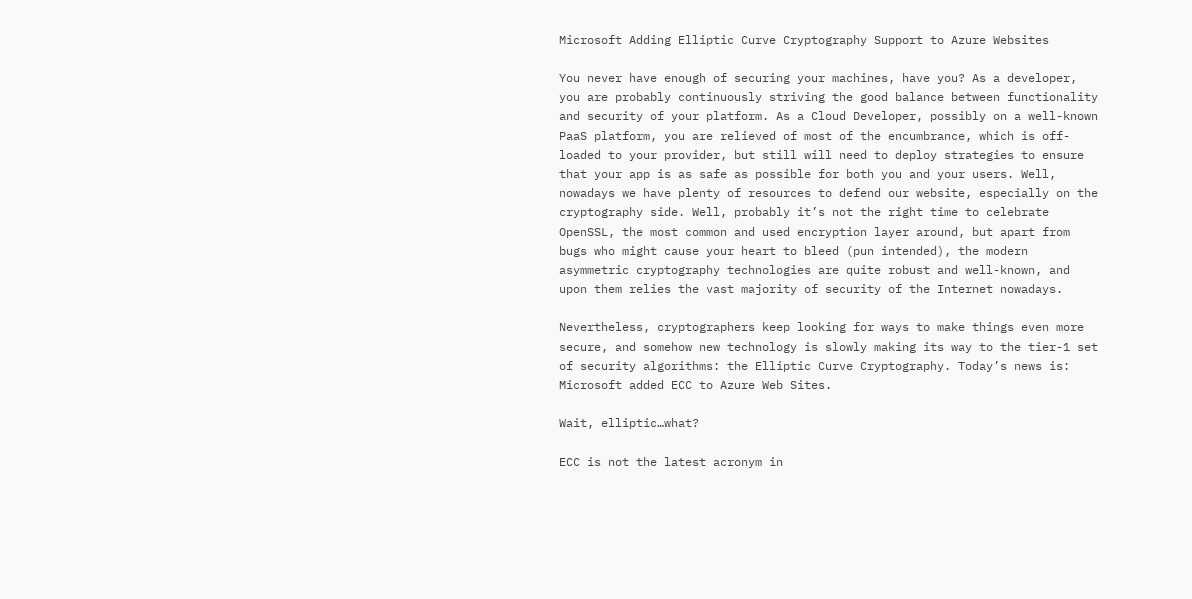Microsoft Adding Elliptic Curve Cryptography Support to Azure Websites

You never have enough of securing your machines, have you? As a developer, you are probably continuously striving the good balance between functionality and security of your platform. As a Cloud Developer, possibly on a well-known PaaS platform, you are relieved of most of the encumbrance, which is off-loaded to your provider, but still will need to deploy strategies to ensure that your app is as safe as possible for both you and your users. Well, nowadays we have plenty of resources to defend our website, especially on the cryptography side. Well, probably it’s not the right time to celebrate OpenSSL, the most common and used encryption layer around, but apart from bugs who might cause your heart to bleed (pun intended), the modern asymmetric cryptography technologies are quite robust and well-known, and upon them relies the vast majority of security of the Internet nowadays.

Nevertheless, cryptographers keep looking for ways to make things even more secure, and somehow new technology is slowly making its way to the tier-1 set of security algorithms: the Elliptic Curve Cryptography. Today’s news is: Microsoft added ECC to Azure Web Sites.

Wait, elliptic…what?

ECC is not the latest acronym in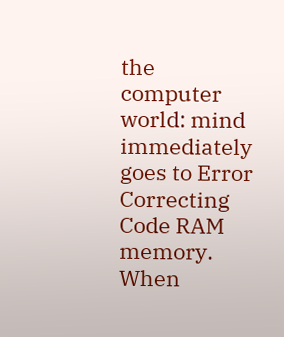the computer world: mind immediately goes to Error Correcting Code RAM memory. When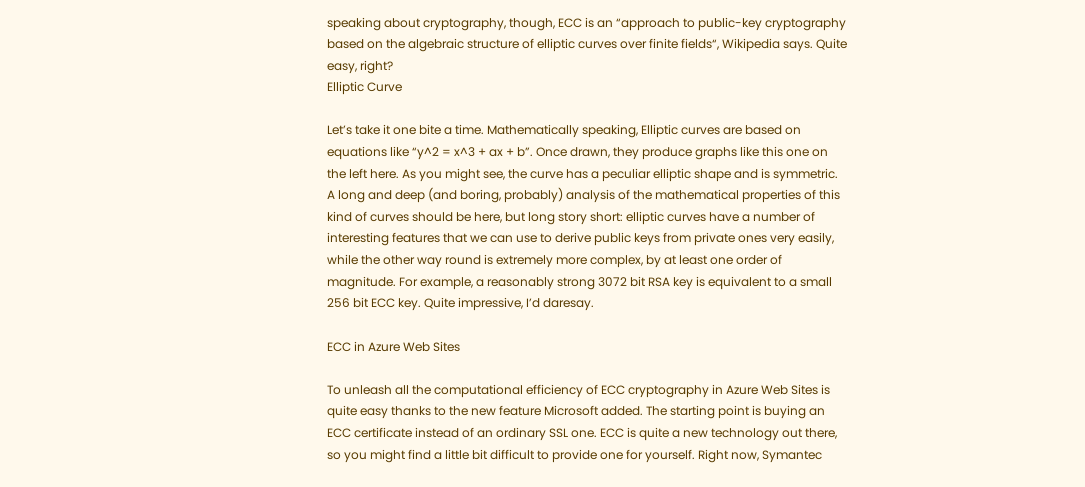speaking about cryptography, though, ECC is an “approach to public-key cryptography based on the algebraic structure of elliptic curves over finite fields“, Wikipedia says. Quite easy, right?
Elliptic Curve

Let’s take it one bite a time. Mathematically speaking, Elliptic curves are based on equations like “y^2 = x^3 + ax + b”. Once drawn, they produce graphs like this one on the left here. As you might see, the curve has a peculiar elliptic shape and is symmetric. A long and deep (and boring, probably) analysis of the mathematical properties of this kind of curves should be here, but long story short: elliptic curves have a number of interesting features that we can use to derive public keys from private ones very easily, while the other way round is extremely more complex, by at least one order of magnitude. For example, a reasonably strong 3072 bit RSA key is equivalent to a small 256 bit ECC key. Quite impressive, I’d daresay.

ECC in Azure Web Sites

To unleash all the computational efficiency of ECC cryptography in Azure Web Sites is quite easy thanks to the new feature Microsoft added. The starting point is buying an ECC certificate instead of an ordinary SSL one. ECC is quite a new technology out there, so you might find a little bit difficult to provide one for yourself. Right now, Symantec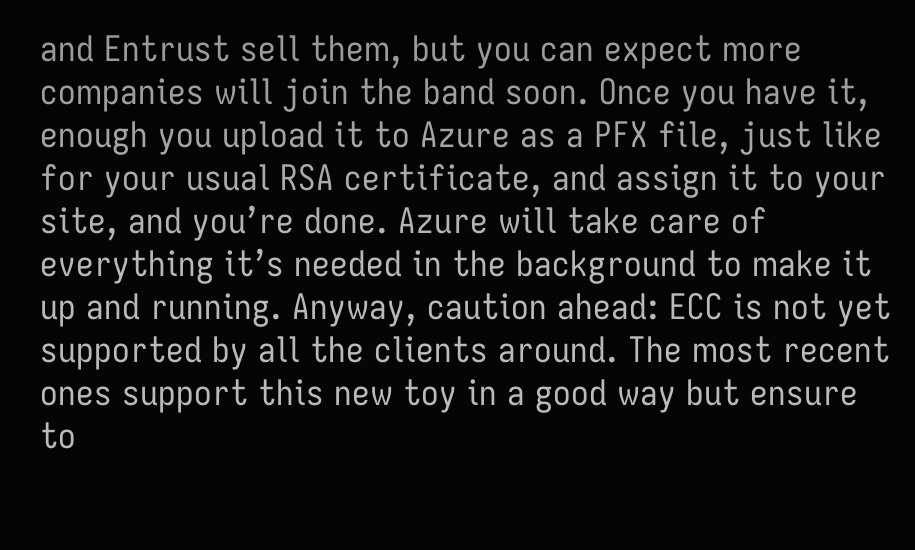and Entrust sell them, but you can expect more companies will join the band soon. Once you have it, enough you upload it to Azure as a PFX file, just like for your usual RSA certificate, and assign it to your site, and you’re done. Azure will take care of everything it’s needed in the background to make it up and running. Anyway, caution ahead: ECC is not yet supported by all the clients around. The most recent ones support this new toy in a good way but ensure to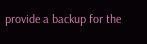provide a backup for the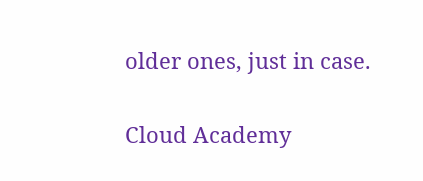older ones, just in case.

Cloud Academy